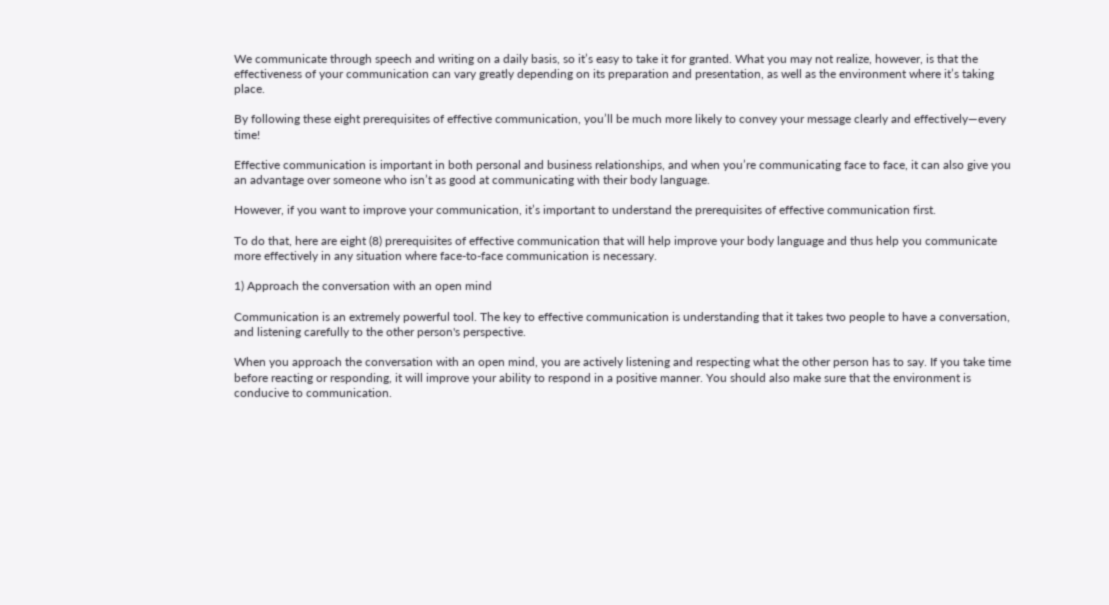We communicate through speech and writing on a daily basis, so it’s easy to take it for granted. What you may not realize, however, is that the effectiveness of your communication can vary greatly depending on its preparation and presentation, as well as the environment where it’s taking place.

By following these eight prerequisites of effective communication, you’ll be much more likely to convey your message clearly and effectively—every time!

Effective communication is important in both personal and business relationships, and when you’re communicating face to face, it can also give you an advantage over someone who isn’t as good at communicating with their body language.

However, if you want to improve your communication, it’s important to understand the prerequisites of effective communication first.

To do that, here are eight (8) prerequisites of effective communication that will help improve your body language and thus help you communicate more effectively in any situation where face-to-face communication is necessary.

1) Approach the conversation with an open mind

Communication is an extremely powerful tool. The key to effective communication is understanding that it takes two people to have a conversation, and listening carefully to the other person's perspective.

When you approach the conversation with an open mind, you are actively listening and respecting what the other person has to say. If you take time before reacting or responding, it will improve your ability to respond in a positive manner. You should also make sure that the environment is conducive to communication.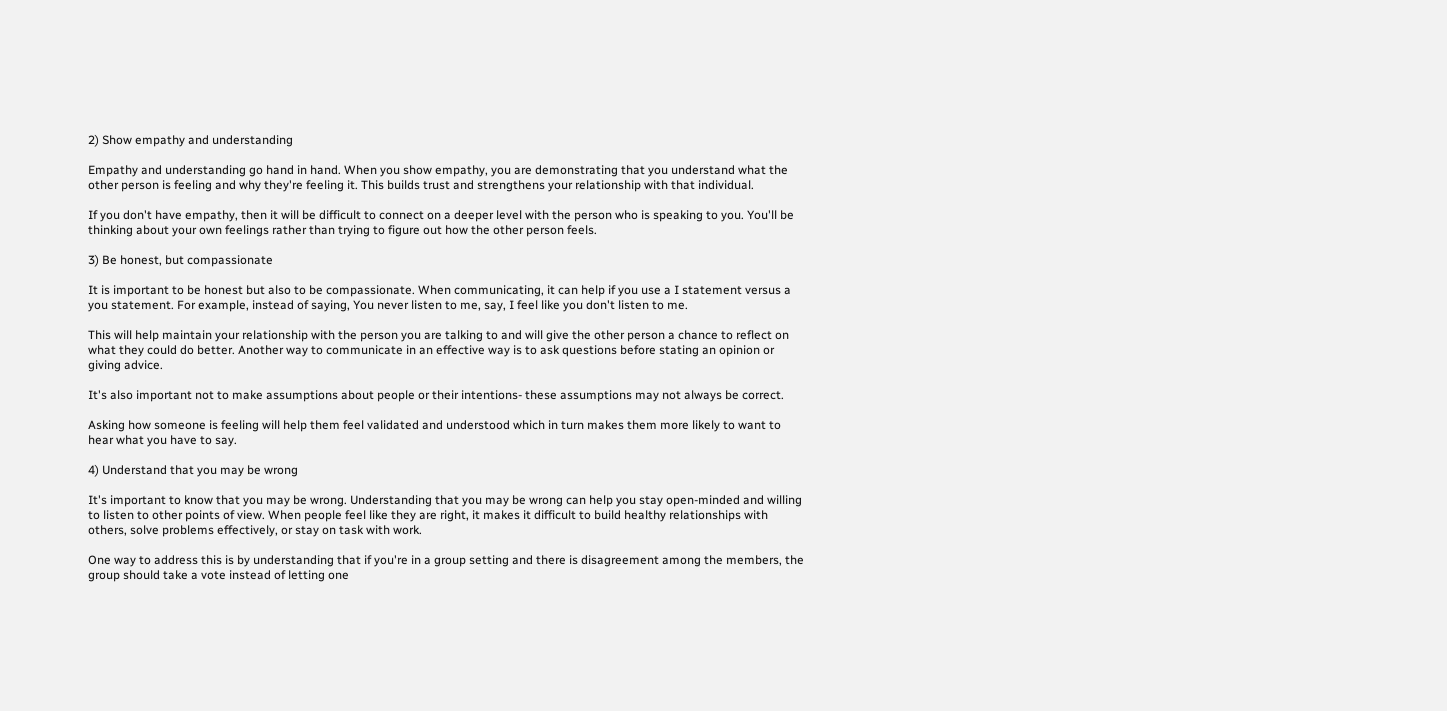2) Show empathy and understanding

Empathy and understanding go hand in hand. When you show empathy, you are demonstrating that you understand what the other person is feeling and why they're feeling it. This builds trust and strengthens your relationship with that individual.

If you don't have empathy, then it will be difficult to connect on a deeper level with the person who is speaking to you. You'll be thinking about your own feelings rather than trying to figure out how the other person feels.

3) Be honest, but compassionate

It is important to be honest but also to be compassionate. When communicating, it can help if you use a I statement versus a you statement. For example, instead of saying, You never listen to me, say, I feel like you don't listen to me.

This will help maintain your relationship with the person you are talking to and will give the other person a chance to reflect on what they could do better. Another way to communicate in an effective way is to ask questions before stating an opinion or giving advice.

It's also important not to make assumptions about people or their intentions- these assumptions may not always be correct.

Asking how someone is feeling will help them feel validated and understood which in turn makes them more likely to want to hear what you have to say.

4) Understand that you may be wrong

It's important to know that you may be wrong. Understanding that you may be wrong can help you stay open-minded and willing to listen to other points of view. When people feel like they are right, it makes it difficult to build healthy relationships with others, solve problems effectively, or stay on task with work.

One way to address this is by understanding that if you're in a group setting and there is disagreement among the members, the group should take a vote instead of letting one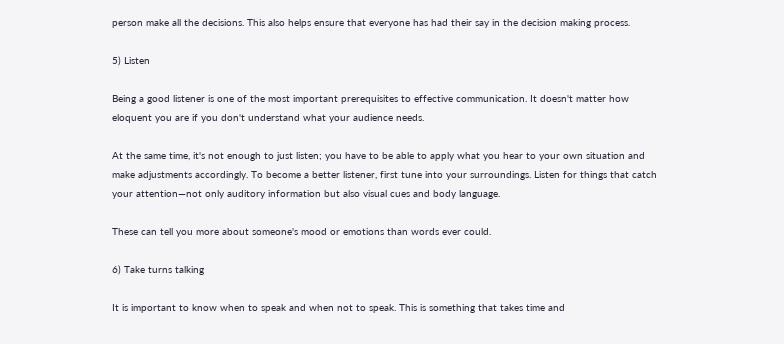person make all the decisions. This also helps ensure that everyone has had their say in the decision making process.

5) Listen

Being a good listener is one of the most important prerequisites to effective communication. It doesn't matter how eloquent you are if you don't understand what your audience needs.

At the same time, it's not enough to just listen; you have to be able to apply what you hear to your own situation and make adjustments accordingly. To become a better listener, first tune into your surroundings. Listen for things that catch your attention—not only auditory information but also visual cues and body language.

These can tell you more about someone's mood or emotions than words ever could.

6) Take turns talking

It is important to know when to speak and when not to speak. This is something that takes time and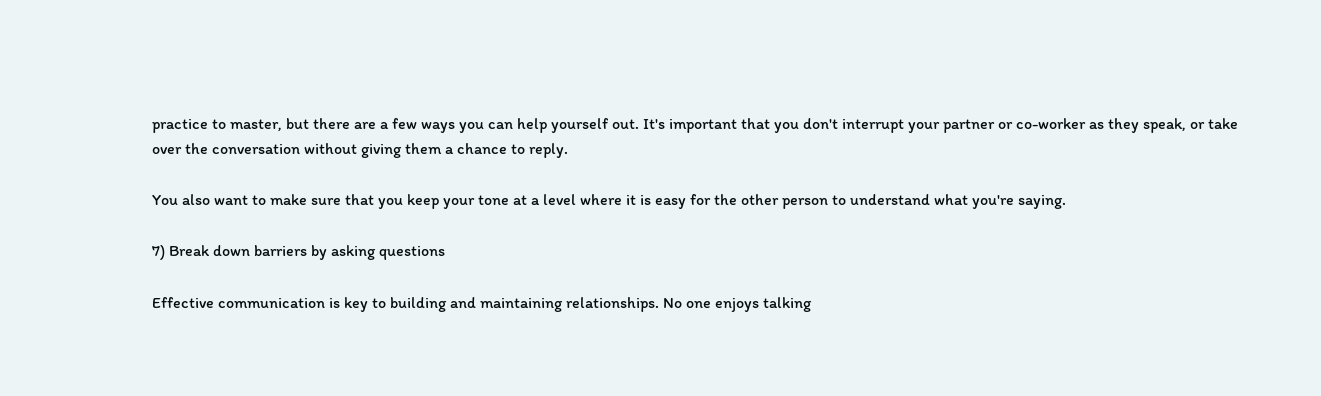practice to master, but there are a few ways you can help yourself out. It's important that you don't interrupt your partner or co-worker as they speak, or take over the conversation without giving them a chance to reply.

You also want to make sure that you keep your tone at a level where it is easy for the other person to understand what you're saying.

7) Break down barriers by asking questions

Effective communication is key to building and maintaining relationships. No one enjoys talking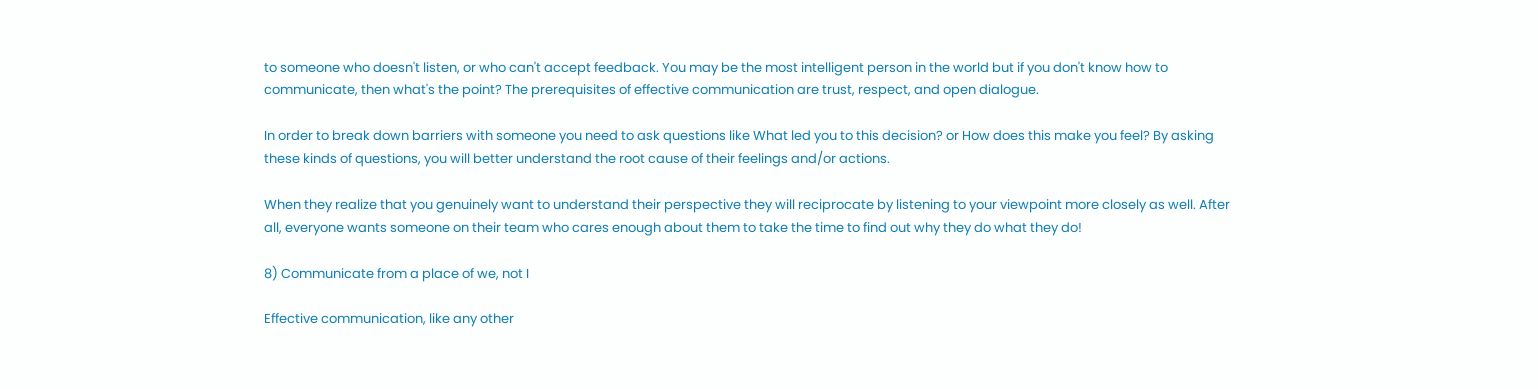to someone who doesn't listen, or who can't accept feedback. You may be the most intelligent person in the world but if you don't know how to communicate, then what's the point? The prerequisites of effective communication are trust, respect, and open dialogue.

In order to break down barriers with someone you need to ask questions like What led you to this decision? or How does this make you feel? By asking these kinds of questions, you will better understand the root cause of their feelings and/or actions.

When they realize that you genuinely want to understand their perspective they will reciprocate by listening to your viewpoint more closely as well. After all, everyone wants someone on their team who cares enough about them to take the time to find out why they do what they do!

8) Communicate from a place of we, not I

Effective communication, like any other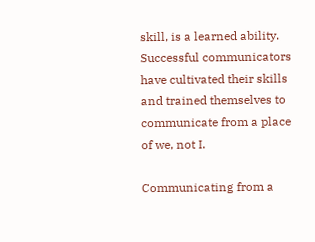skill, is a learned ability. Successful communicators have cultivated their skills and trained themselves to communicate from a place of we, not I.

Communicating from a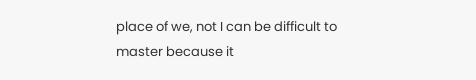place of we, not I can be difficult to master because it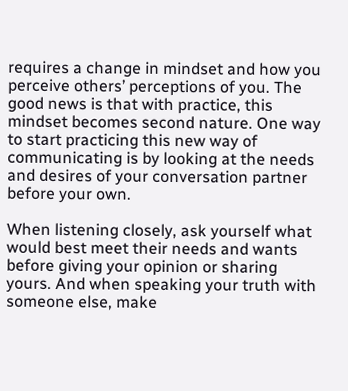requires a change in mindset and how you perceive others’ perceptions of you. The good news is that with practice, this mindset becomes second nature. One way to start practicing this new way of communicating is by looking at the needs and desires of your conversation partner before your own.

When listening closely, ask yourself what would best meet their needs and wants before giving your opinion or sharing yours. And when speaking your truth with someone else, make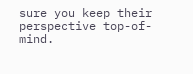sure you keep their perspective top-of-mind.